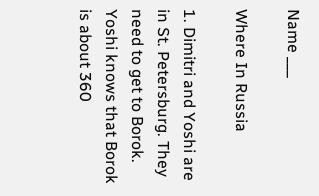Name ___

Where In Russia

1. Dimitri and Yoshi are in St. Petersburg. They need to get to Borok. Yoshi knows that Borok is about 360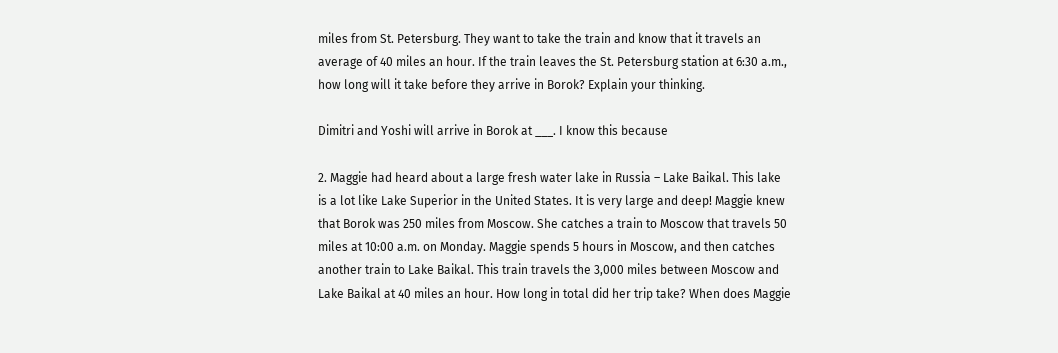miles from St. Petersburg. They want to take the train and know that it travels an average of 40 miles an hour. If the train leaves the St. Petersburg station at 6:30 a.m., how long will it take before they arrive in Borok? Explain your thinking.

Dimitri and Yoshi will arrive in Borok at ___. I know this because

2. Maggie had heard about a large fresh water lake in Russia – Lake Baikal. This lake is a lot like Lake Superior in the United States. It is very large and deep! Maggie knew that Borok was 250 miles from Moscow. She catches a train to Moscow that travels 50 miles at 10:00 a.m. on Monday. Maggie spends 5 hours in Moscow, and then catches another train to Lake Baikal. This train travels the 3,000 miles between Moscow and Lake Baikal at 40 miles an hour. How long in total did her trip take? When does Maggie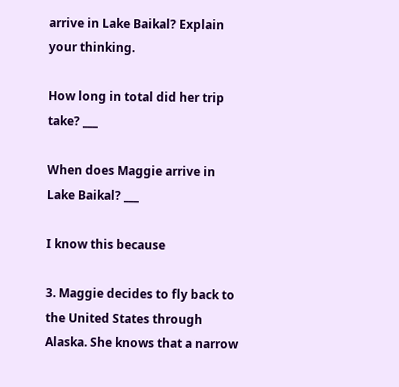arrive in Lake Baikal? Explain your thinking.

How long in total did her trip take? ___

When does Maggie arrive in Lake Baikal? ___

I know this because

3. Maggie decides to fly back to the United States through Alaska. She knows that a narrow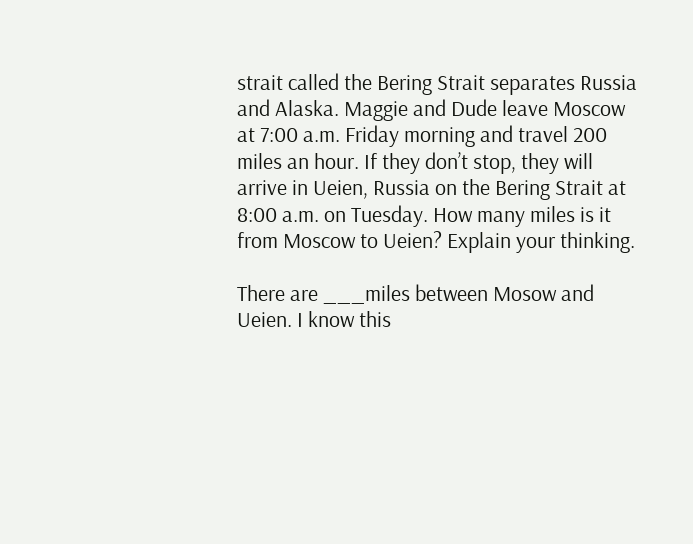strait called the Bering Strait separates Russia and Alaska. Maggie and Dude leave Moscow at 7:00 a.m. Friday morning and travel 200 miles an hour. If they don’t stop, they will arrive in Ueien, Russia on the Bering Strait at 8:00 a.m. on Tuesday. How many miles is it from Moscow to Ueien? Explain your thinking.

There are ___miles between Mosow and Ueien. I know this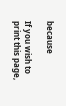because

If you wish to print this page,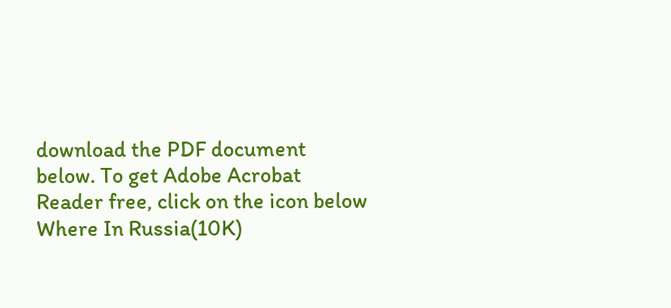download the PDF document below. To get Adobe Acrobat Reader free, click on the icon below
Where In Russia(10K)